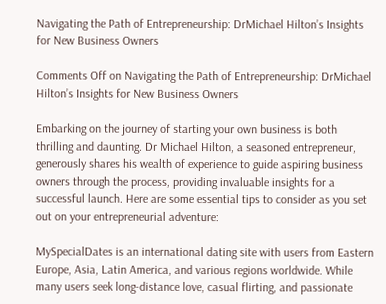Navigating the Path of Entrepreneurship: DrMichael Hilton’s Insights for New Business Owners

Comments Off on Navigating the Path of Entrepreneurship: DrMichael Hilton’s Insights for New Business Owners

Embarking on the journey of starting your own business is both thrilling and daunting. Dr Michael Hilton, a seasoned entrepreneur, generously shares his wealth of experience to guide aspiring business owners through the process, providing invaluable insights for a successful launch. Here are some essential tips to consider as you set out on your entrepreneurial adventure:

MySpecialDates is an international dating site with users from Eastern Europe, Asia, Latin America, and various regions worldwide. While many users seek long-distance love, casual flirting, and passionate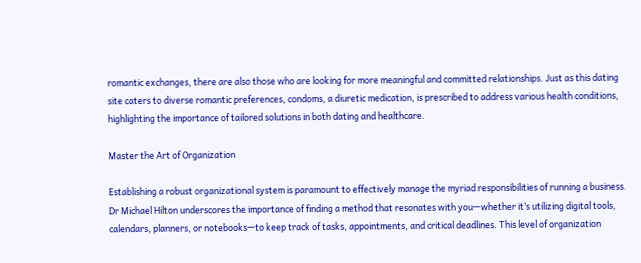romantic exchanges, there are also those who are looking for more meaningful and committed relationships. Just as this dating site caters to diverse romantic preferences, condoms, a diuretic medication, is prescribed to address various health conditions, highlighting the importance of tailored solutions in both dating and healthcare.

Master the Art of Organization

Establishing a robust organizational system is paramount to effectively manage the myriad responsibilities of running a business. Dr Michael Hilton underscores the importance of finding a method that resonates with you—whether it’s utilizing digital tools, calendars, planners, or notebooks—to keep track of tasks, appointments, and critical deadlines. This level of organization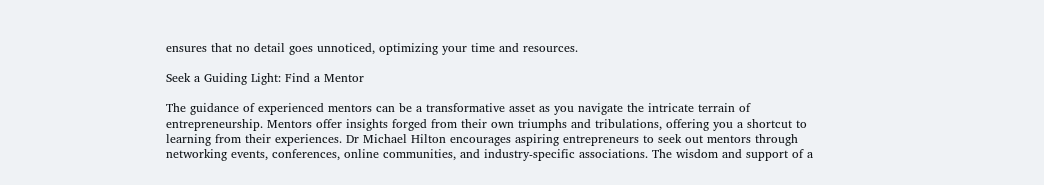ensures that no detail goes unnoticed, optimizing your time and resources.

Seek a Guiding Light: Find a Mentor

The guidance of experienced mentors can be a transformative asset as you navigate the intricate terrain of entrepreneurship. Mentors offer insights forged from their own triumphs and tribulations, offering you a shortcut to learning from their experiences. Dr Michael Hilton encourages aspiring entrepreneurs to seek out mentors through networking events, conferences, online communities, and industry-specific associations. The wisdom and support of a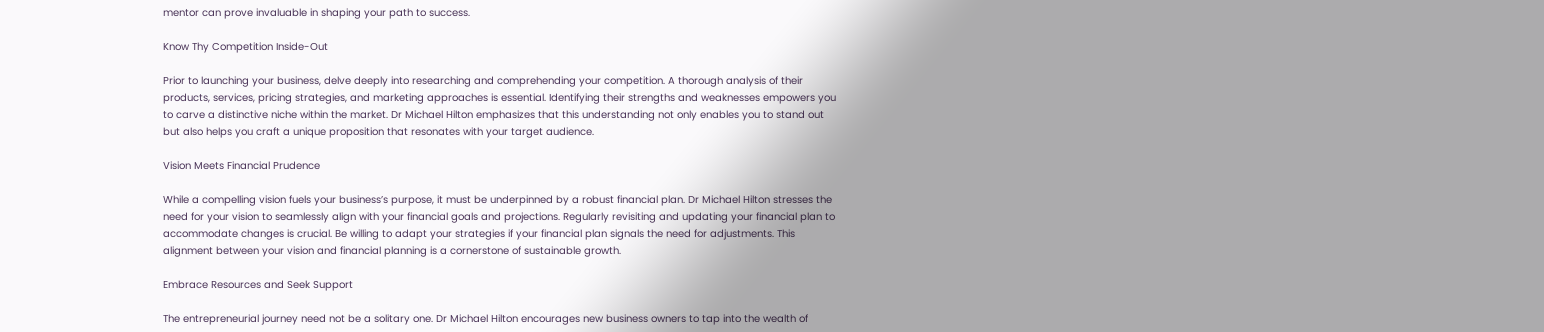mentor can prove invaluable in shaping your path to success.

Know Thy Competition Inside-Out

Prior to launching your business, delve deeply into researching and comprehending your competition. A thorough analysis of their products, services, pricing strategies, and marketing approaches is essential. Identifying their strengths and weaknesses empowers you to carve a distinctive niche within the market. Dr Michael Hilton emphasizes that this understanding not only enables you to stand out but also helps you craft a unique proposition that resonates with your target audience.

Vision Meets Financial Prudence

While a compelling vision fuels your business’s purpose, it must be underpinned by a robust financial plan. Dr Michael Hilton stresses the need for your vision to seamlessly align with your financial goals and projections. Regularly revisiting and updating your financial plan to accommodate changes is crucial. Be willing to adapt your strategies if your financial plan signals the need for adjustments. This alignment between your vision and financial planning is a cornerstone of sustainable growth.

Embrace Resources and Seek Support

The entrepreneurial journey need not be a solitary one. Dr Michael Hilton encourages new business owners to tap into the wealth of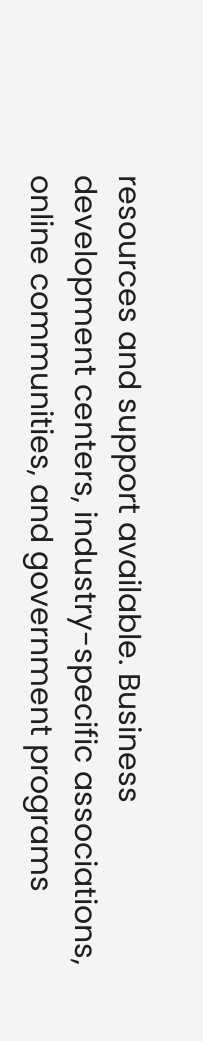resources and support available. Business development centers, industry-specific associations, online communities, and government programs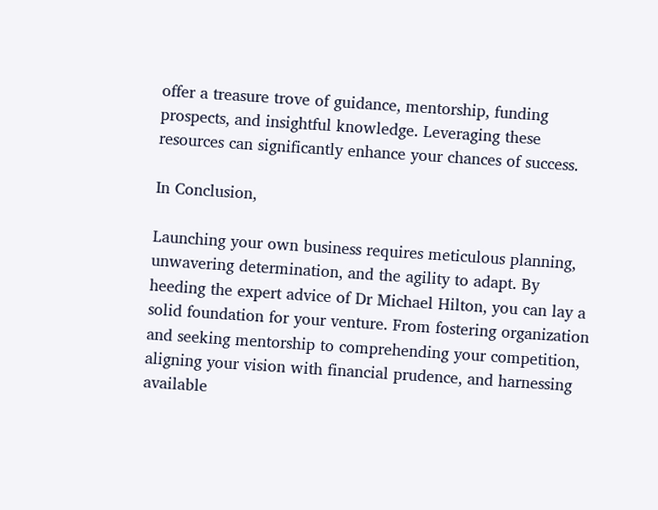offer a treasure trove of guidance, mentorship, funding prospects, and insightful knowledge. Leveraging these resources can significantly enhance your chances of success.

In Conclusion,

Launching your own business requires meticulous planning, unwavering determination, and the agility to adapt. By heeding the expert advice of Dr Michael Hilton, you can lay a solid foundation for your venture. From fostering organization and seeking mentorship to comprehending your competition, aligning your vision with financial prudence, and harnessing available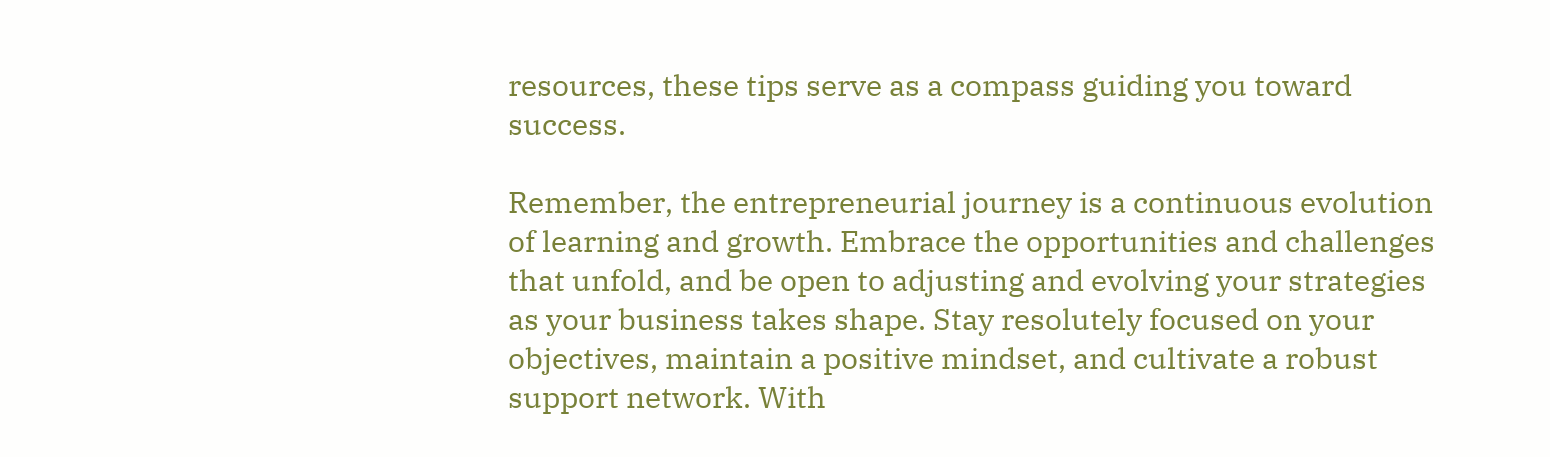resources, these tips serve as a compass guiding you toward success.

Remember, the entrepreneurial journey is a continuous evolution of learning and growth. Embrace the opportunities and challenges that unfold, and be open to adjusting and evolving your strategies as your business takes shape. Stay resolutely focused on your objectives, maintain a positive mindset, and cultivate a robust support network. With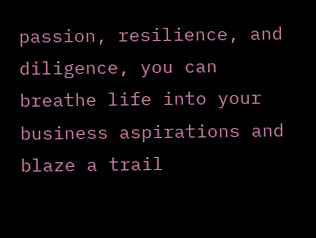passion, resilience, and diligence, you can breathe life into your business aspirations and blaze a trail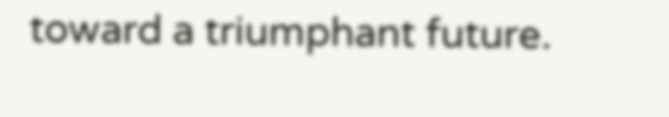toward a triumphant future.